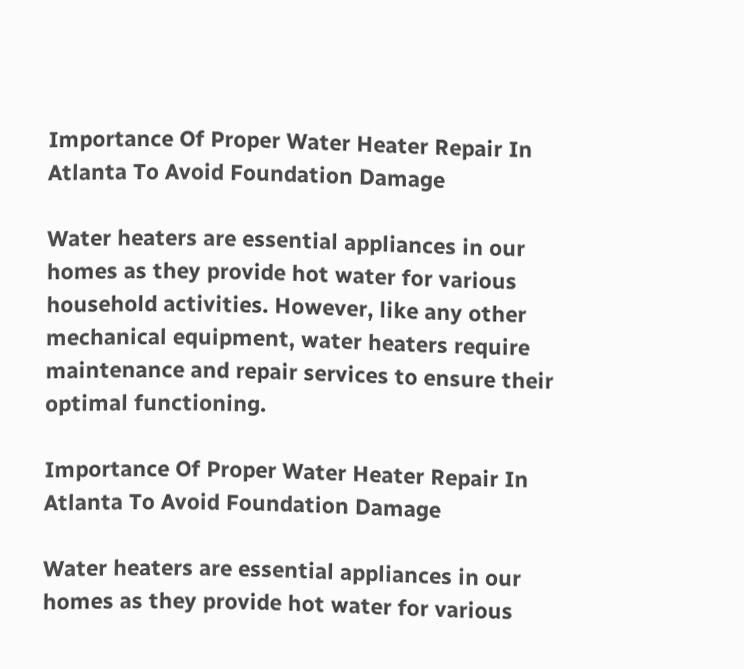Importance Of Proper Water Heater Repair In Atlanta To Avoid Foundation Damage

Water heaters are essential appliances in our homes as they provide hot water for various household activities. However, like any other mechanical equipment, water heaters require maintenance and repair services to ensure their optimal functioning.

Importance Of Proper Water Heater Repair In Atlanta To Avoid Foundation Damage

Water heaters are essential appliances in our homes as they provide hot water for various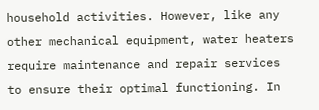household activities. However, like any other mechanical equipment, water heaters require maintenance and repair services to ensure their optimal functioning. In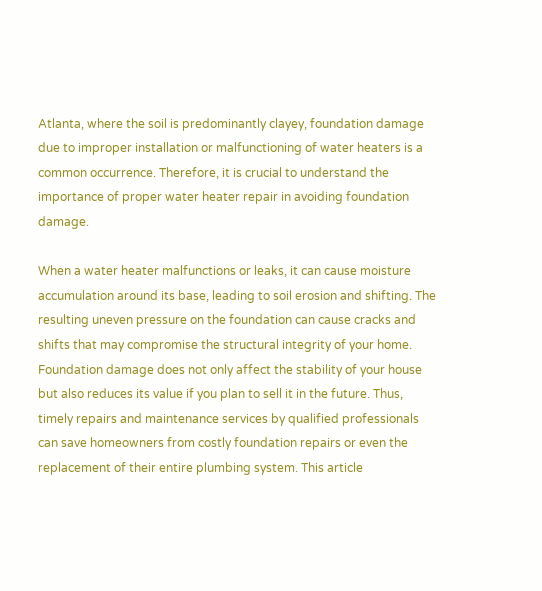Atlanta, where the soil is predominantly clayey, foundation damage due to improper installation or malfunctioning of water heaters is a common occurrence. Therefore, it is crucial to understand the importance of proper water heater repair in avoiding foundation damage.

When a water heater malfunctions or leaks, it can cause moisture accumulation around its base, leading to soil erosion and shifting. The resulting uneven pressure on the foundation can cause cracks and shifts that may compromise the structural integrity of your home. Foundation damage does not only affect the stability of your house but also reduces its value if you plan to sell it in the future. Thus, timely repairs and maintenance services by qualified professionals can save homeowners from costly foundation repairs or even the replacement of their entire plumbing system. This article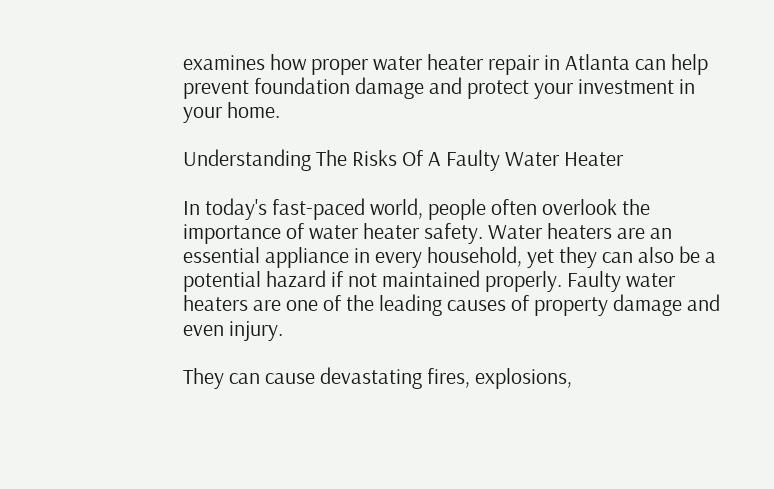examines how proper water heater repair in Atlanta can help prevent foundation damage and protect your investment in your home.

Understanding The Risks Of A Faulty Water Heater

In today's fast-paced world, people often overlook the importance of water heater safety. Water heaters are an essential appliance in every household, yet they can also be a potential hazard if not maintained properly. Faulty water heaters are one of the leading causes of property damage and even injury.

They can cause devastating fires, explosions,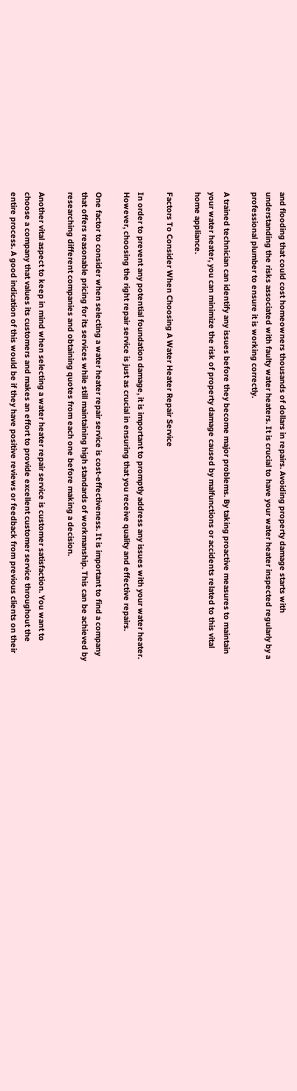and flooding that could cost homeowners thousands of dollars in repairs. Avoiding property damage starts with understanding the risks associated with faulty water heaters. It is crucial to have your water heater inspected regularly by a professional plumber to ensure it is working correctly.

A trained technician can identify any issues before they become major problems. By taking proactive measures to maintain your water heater, you can minimize the risk of property damage caused by malfunctions or accidents related to this vital home appliance.

Factors To Consider When Choosing A Water Heater Repair Service

In order to prevent any potential foundation damage, it is important to promptly address any issues with your water heater. However, choosing the right repair service is just as crucial in ensuring that you receive quality and effective repairs.

One factor to consider when selecting a water heater repair service is cost-effectiveness. It is important to find a company that offers reasonable pricing for its services while still maintaining high standards of workmanship. This can be achieved by researching different companies and obtaining quotes from each one before making a decision.

Another vital aspect to keep in mind when selecting a water heater repair service is customer satisfaction. You want to choose a company that values its customers and makes an effort to provide excellent customer service throughout the entire process. A good indication of this would be if they have positive reviews or feedback from previous clients on their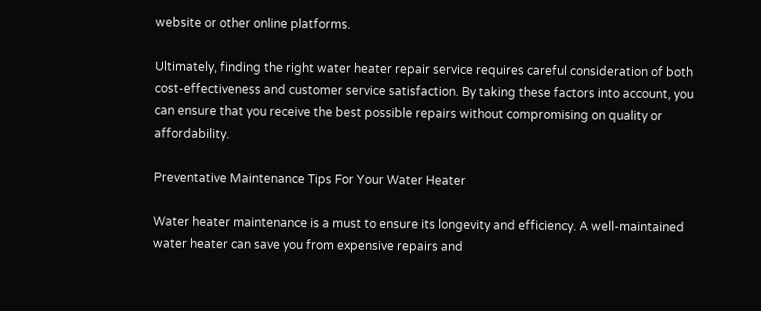website or other online platforms.

Ultimately, finding the right water heater repair service requires careful consideration of both cost-effectiveness and customer service satisfaction. By taking these factors into account, you can ensure that you receive the best possible repairs without compromising on quality or affordability.

Preventative Maintenance Tips For Your Water Heater

Water heater maintenance is a must to ensure its longevity and efficiency. A well-maintained water heater can save you from expensive repairs and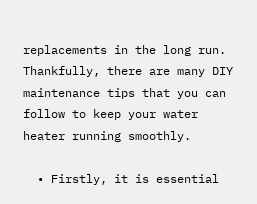replacements in the long run. Thankfully, there are many DIY maintenance tips that you can follow to keep your water heater running smoothly.

  • Firstly, it is essential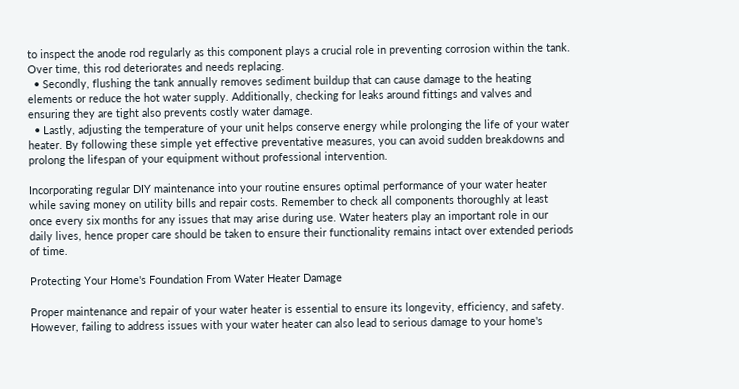to inspect the anode rod regularly as this component plays a crucial role in preventing corrosion within the tank. Over time, this rod deteriorates and needs replacing.
  • Secondly, flushing the tank annually removes sediment buildup that can cause damage to the heating elements or reduce the hot water supply. Additionally, checking for leaks around fittings and valves and ensuring they are tight also prevents costly water damage.
  • Lastly, adjusting the temperature of your unit helps conserve energy while prolonging the life of your water heater. By following these simple yet effective preventative measures, you can avoid sudden breakdowns and prolong the lifespan of your equipment without professional intervention.

Incorporating regular DIY maintenance into your routine ensures optimal performance of your water heater while saving money on utility bills and repair costs. Remember to check all components thoroughly at least once every six months for any issues that may arise during use. Water heaters play an important role in our daily lives, hence proper care should be taken to ensure their functionality remains intact over extended periods of time.

Protecting Your Home's Foundation From Water Heater Damage

Proper maintenance and repair of your water heater is essential to ensure its longevity, efficiency, and safety. However, failing to address issues with your water heater can also lead to serious damage to your home's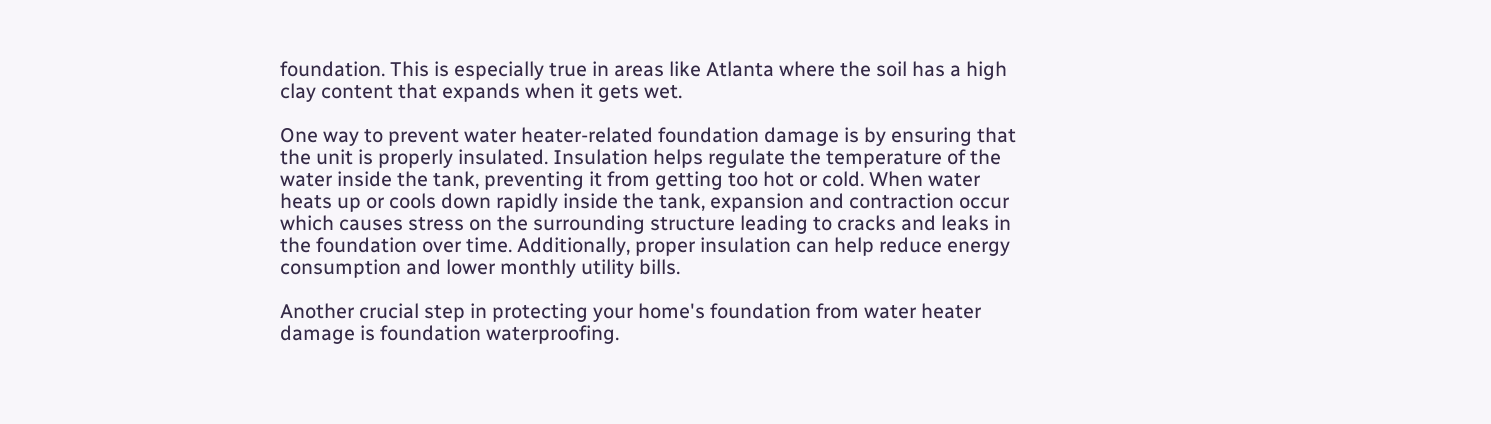foundation. This is especially true in areas like Atlanta where the soil has a high clay content that expands when it gets wet.

One way to prevent water heater-related foundation damage is by ensuring that the unit is properly insulated. Insulation helps regulate the temperature of the water inside the tank, preventing it from getting too hot or cold. When water heats up or cools down rapidly inside the tank, expansion and contraction occur which causes stress on the surrounding structure leading to cracks and leaks in the foundation over time. Additionally, proper insulation can help reduce energy consumption and lower monthly utility bills.

Another crucial step in protecting your home's foundation from water heater damage is foundation waterproofing.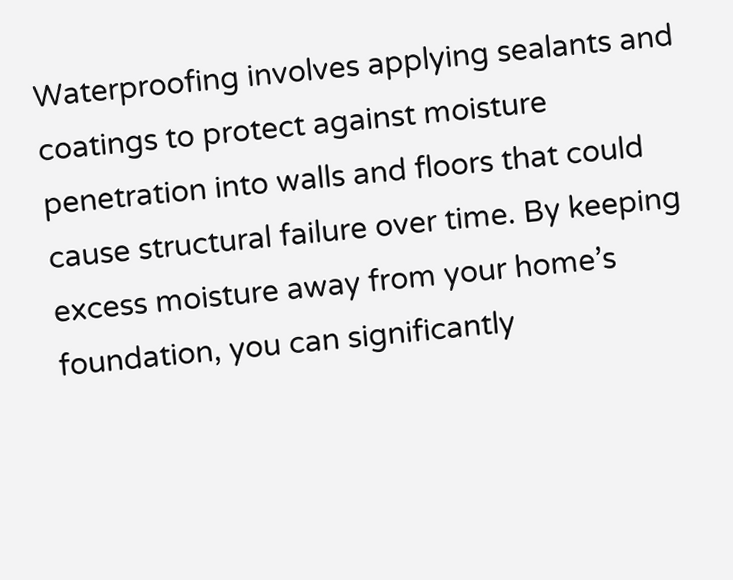Waterproofing involves applying sealants and coatings to protect against moisture penetration into walls and floors that could cause structural failure over time. By keeping excess moisture away from your home’s foundation, you can significantly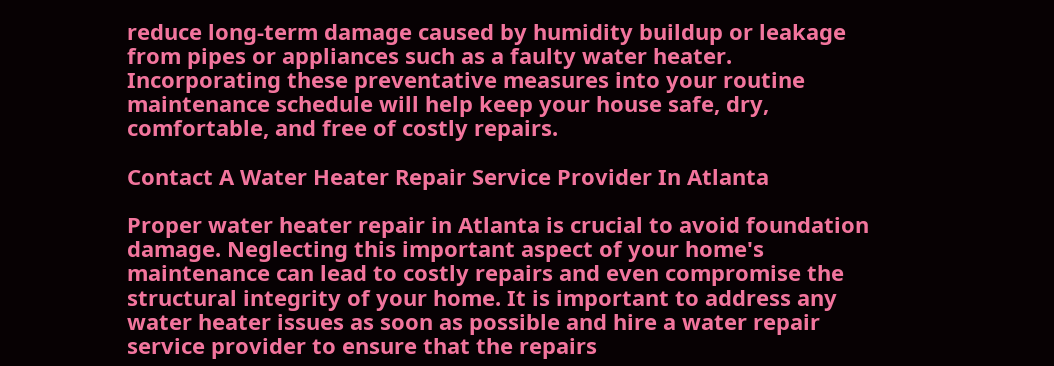reduce long-term damage caused by humidity buildup or leakage from pipes or appliances such as a faulty water heater. Incorporating these preventative measures into your routine maintenance schedule will help keep your house safe, dry, comfortable, and free of costly repairs.

Contact A Water Heater Repair Service Provider In Atlanta

Proper water heater repair in Atlanta is crucial to avoid foundation damage. Neglecting this important aspect of your home's maintenance can lead to costly repairs and even compromise the structural integrity of your home. It is important to address any water heater issues as soon as possible and hire a water repair service provider to ensure that the repairs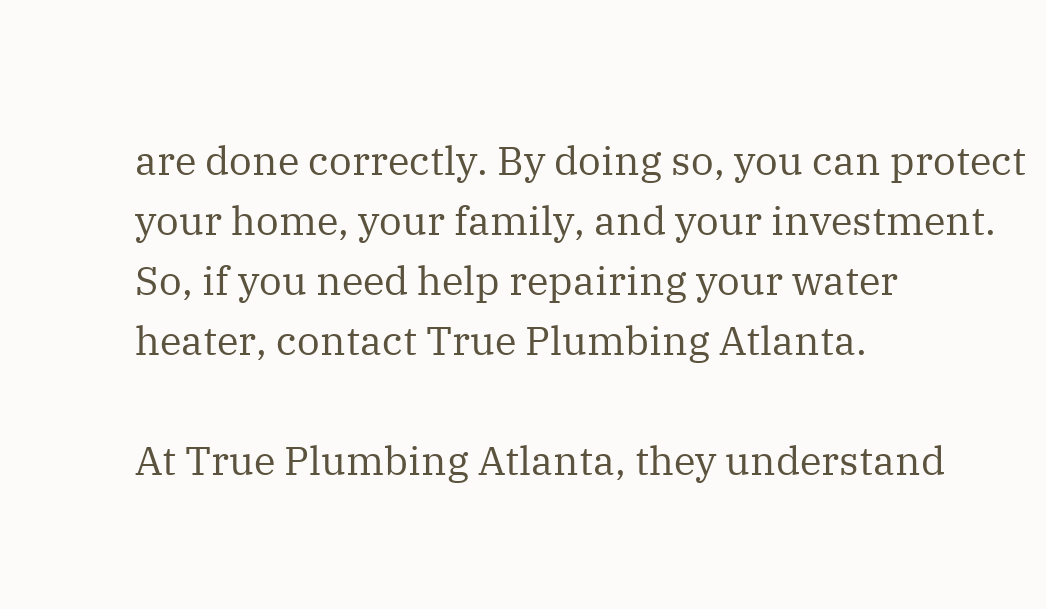are done correctly. By doing so, you can protect your home, your family, and your investment. So, if you need help repairing your water heater, contact True Plumbing Atlanta.

At True Plumbing Atlanta, they understand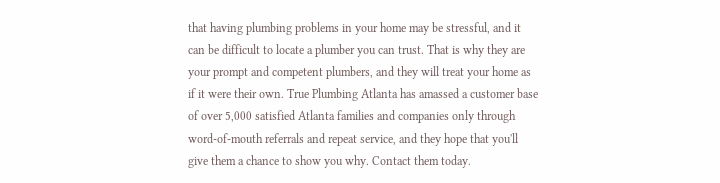that having plumbing problems in your home may be stressful, and it can be difficult to locate a plumber you can trust. That is why they are your prompt and competent plumbers, and they will treat your home as if it were their own. True Plumbing Atlanta has amassed a customer base of over 5,000 satisfied Atlanta families and companies only through word-of-mouth referrals and repeat service, and they hope that you'll give them a chance to show you why. Contact them today.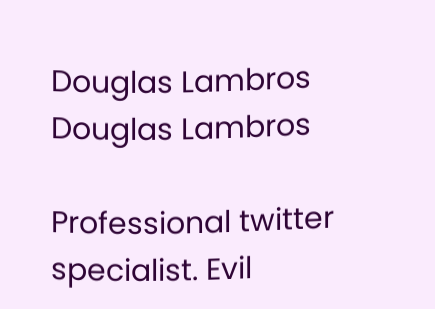Douglas Lambros
Douglas Lambros

Professional twitter specialist. Evil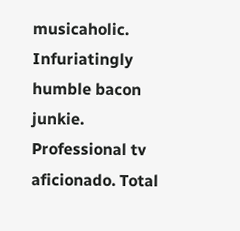musicaholic. Infuriatingly humble bacon junkie. Professional tv aficionado. Total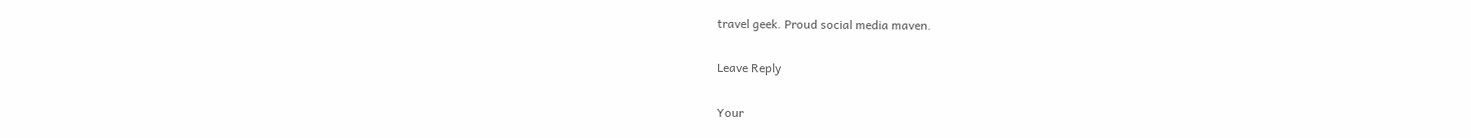travel geek. Proud social media maven.

Leave Reply

Your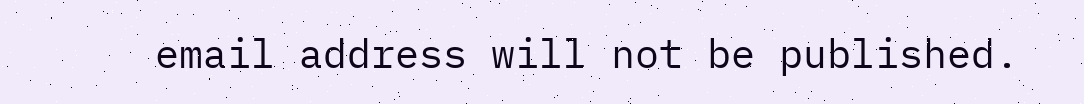email address will not be published.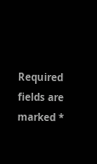Required fields are marked *